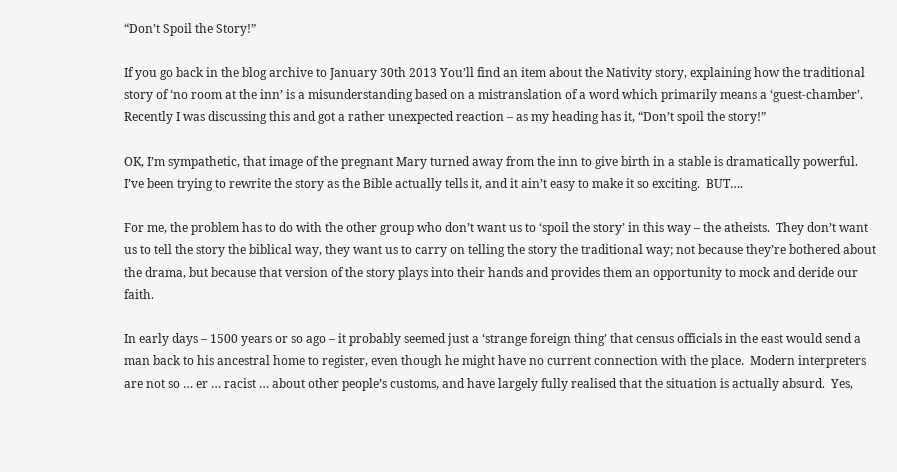“Don’t Spoil the Story!”

If you go back in the blog archive to January 30th 2013 You’ll find an item about the Nativity story, explaining how the traditional story of ‘no room at the inn’ is a misunderstanding based on a mistranslation of a word which primarily means a ‘guest-chamber’.   Recently I was discussing this and got a rather unexpected reaction – as my heading has it, “Don’t spoil the story!”

OK, I’m sympathetic, that image of the pregnant Mary turned away from the inn to give birth in a stable is dramatically powerful.  I’ve been trying to rewrite the story as the Bible actually tells it, and it ain’t easy to make it so exciting.  BUT….

For me, the problem has to do with the other group who don’t want us to ‘spoil the story’ in this way – the atheists.  They don’t want us to tell the story the biblical way, they want us to carry on telling the story the traditional way; not because they’re bothered about the drama, but because that version of the story plays into their hands and provides them an opportunity to mock and deride our faith.

In early days – 1500 years or so ago – it probably seemed just a ‘strange foreign thing’ that census officials in the east would send a man back to his ancestral home to register, even though he might have no current connection with the place.  Modern interpreters are not so … er … racist … about other people’s customs, and have largely fully realised that the situation is actually absurd.  Yes,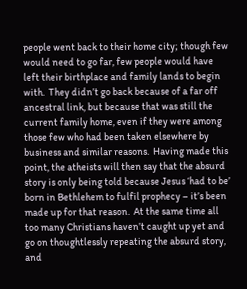people went back to their home city; though few would need to go far, few people would have left their birthplace and family lands to begin with.  They didn’t go back because of a far off ancestral link, but because that was still the current family home, even if they were among those few who had been taken elsewhere by business and similar reasons.  Having made this point, the atheists will then say that the absurd story is only being told because Jesus ‘had to be’ born in Bethlehem to fulfil prophecy – it’s been made up for that reason.  At the same time all too many Christians haven’t caught up yet and go on thoughtlessly repeating the absurd story, and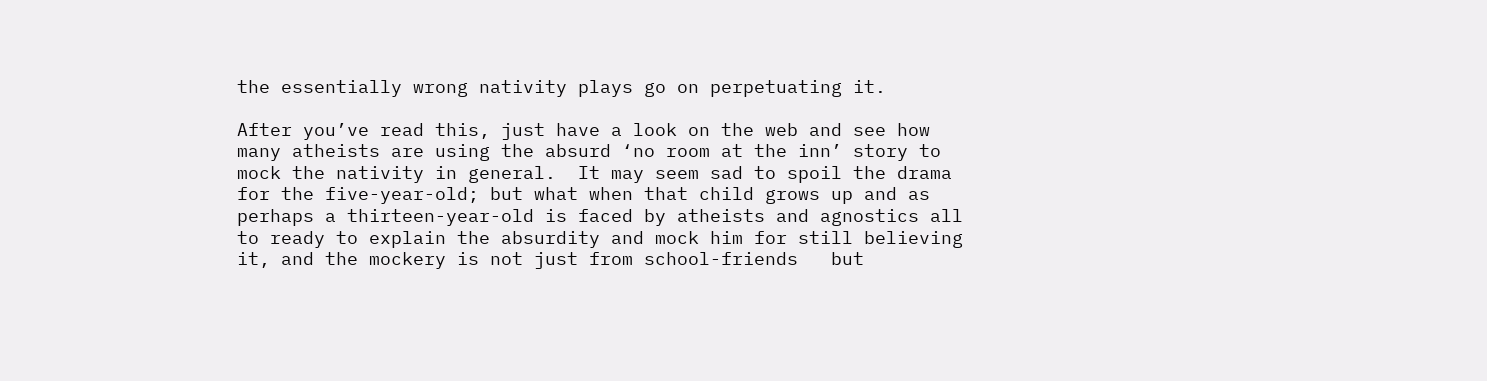the essentially wrong nativity plays go on perpetuating it.

After you’ve read this, just have a look on the web and see how many atheists are using the absurd ‘no room at the inn’ story to mock the nativity in general.  It may seem sad to spoil the drama for the five-year-old; but what when that child grows up and as perhaps a thirteen-year-old is faced by atheists and agnostics all to ready to explain the absurdity and mock him for still believing it, and the mockery is not just from school-friends   but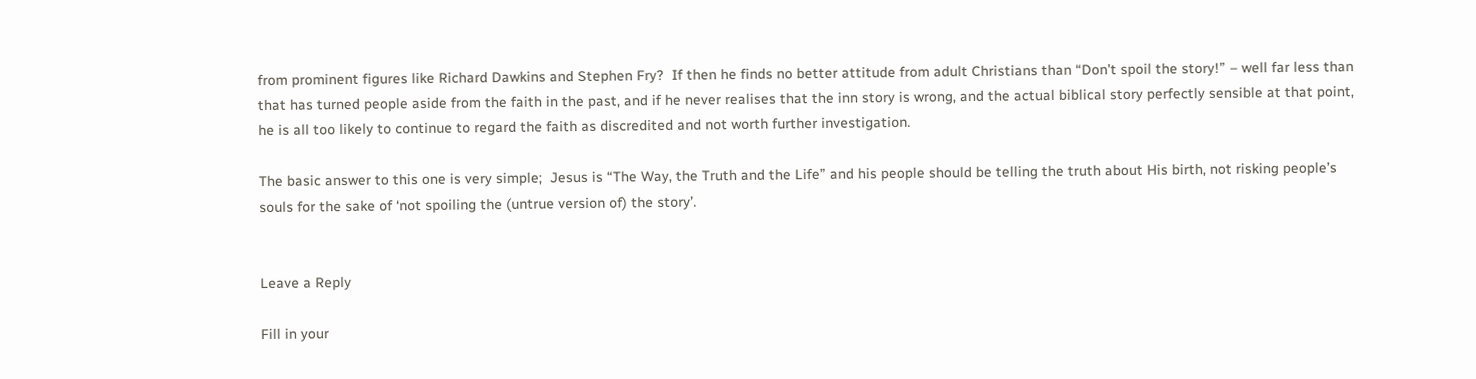from prominent figures like Richard Dawkins and Stephen Fry?  If then he finds no better attitude from adult Christians than “Don’t spoil the story!” – well far less than that has turned people aside from the faith in the past, and if he never realises that the inn story is wrong, and the actual biblical story perfectly sensible at that point, he is all too likely to continue to regard the faith as discredited and not worth further investigation.

The basic answer to this one is very simple;  Jesus is “The Way, the Truth and the Life” and his people should be telling the truth about His birth, not risking people’s souls for the sake of ‘not spoiling the (untrue version of) the story’.


Leave a Reply

Fill in your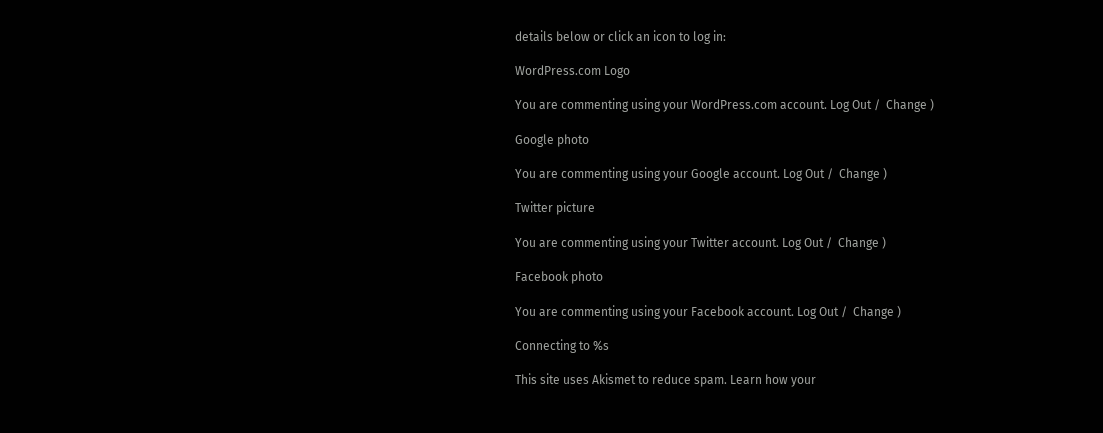details below or click an icon to log in:

WordPress.com Logo

You are commenting using your WordPress.com account. Log Out /  Change )

Google photo

You are commenting using your Google account. Log Out /  Change )

Twitter picture

You are commenting using your Twitter account. Log Out /  Change )

Facebook photo

You are commenting using your Facebook account. Log Out /  Change )

Connecting to %s

This site uses Akismet to reduce spam. Learn how your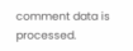comment data is processed.